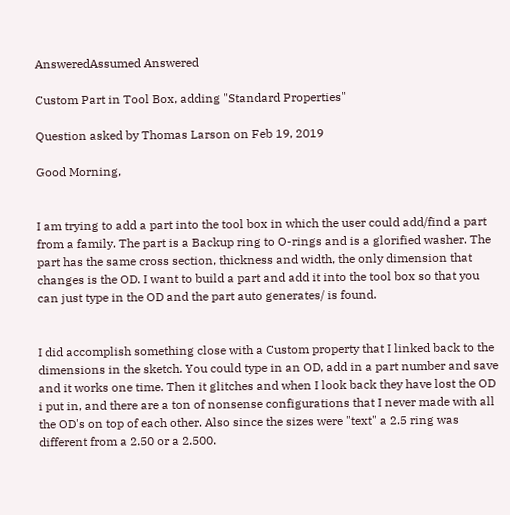AnsweredAssumed Answered

Custom Part in Tool Box, adding "Standard Properties"

Question asked by Thomas Larson on Feb 19, 2019

Good Morning,


I am trying to add a part into the tool box in which the user could add/find a part from a family. The part is a Backup ring to O-rings and is a glorified washer. The part has the same cross section, thickness and width, the only dimension that changes is the OD. I want to build a part and add it into the tool box so that you can just type in the OD and the part auto generates/ is found.


I did accomplish something close with a Custom property that I linked back to the dimensions in the sketch. You could type in an OD, add in a part number and save and it works one time. Then it glitches and when I look back they have lost the OD i put in, and there are a ton of nonsense configurations that I never made with all the OD's on top of each other. Also since the sizes were "text" a 2.5 ring was different from a 2.50 or a 2.500.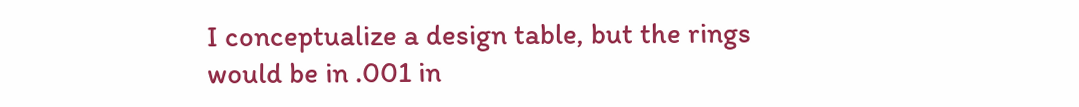I conceptualize a design table, but the rings would be in .001 in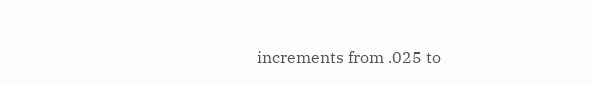increments from .025 to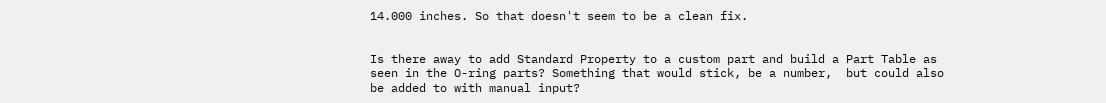14.000 inches. So that doesn't seem to be a clean fix.


Is there away to add Standard Property to a custom part and build a Part Table as seen in the O-ring parts? Something that would stick, be a number,  but could also be added to with manual input?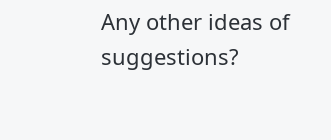Any other ideas of suggestions?